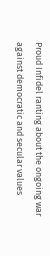Proud Infidel ranting about the ongoing war against democratic and secular values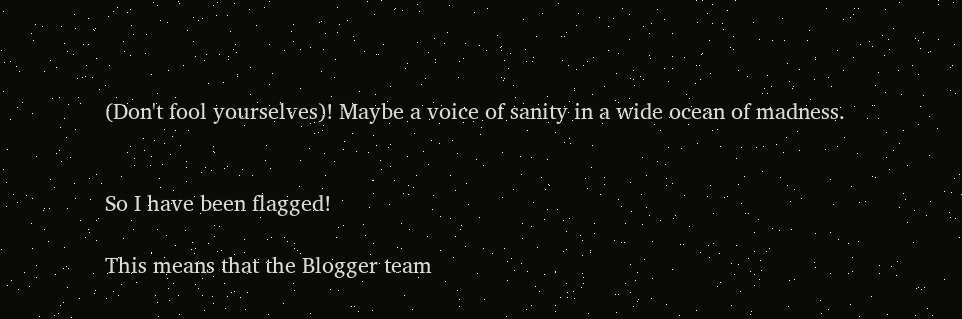(Don't fool yourselves)! Maybe a voice of sanity in a wide ocean of madness.


So I have been flagged!

This means that the Blogger team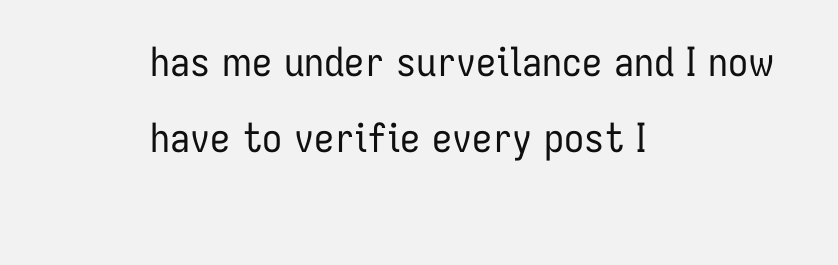has me under surveilance and I now have to verifie every post I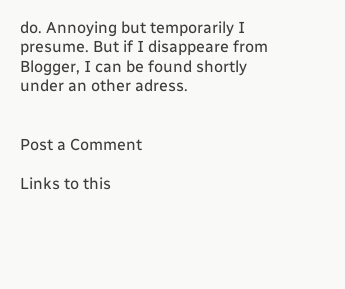do. Annoying but temporarily I presume. But if I disappeare from Blogger, I can be found shortly under an other adress.


Post a Comment

Links to this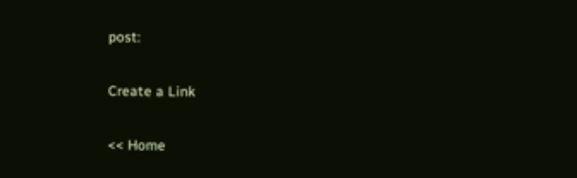post:

Create a Link

<< Home